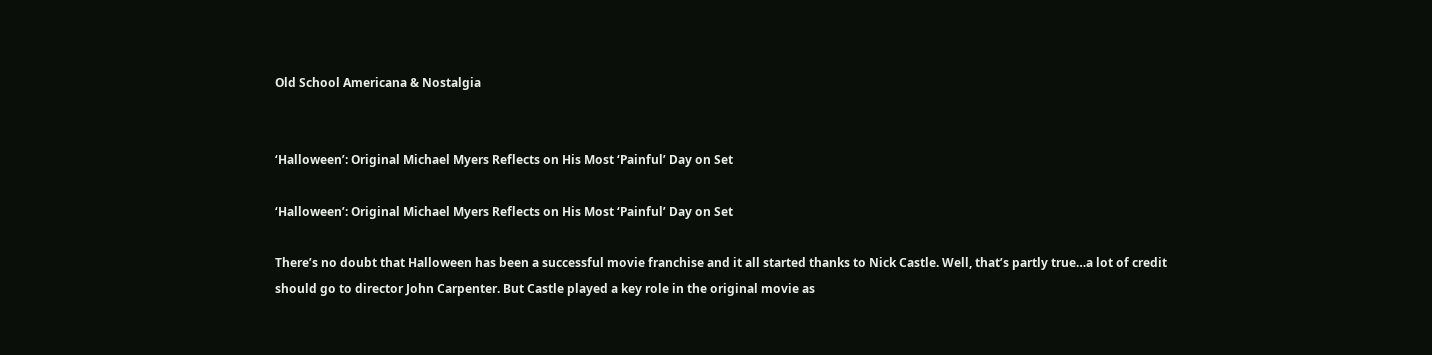Old School Americana & Nostalgia


‘Halloween’: Original Michael Myers Reflects on His Most ‘Painful’ Day on Set

‘Halloween’: Original Michael Myers Reflects on His Most ‘Painful’ Day on Set

There’s no doubt that Halloween has been a successful movie franchise and it all started thanks to Nick Castle. Well, that’s partly true…a lot of credit should go to director John Carpenter. But Castle played a key role in the original movie as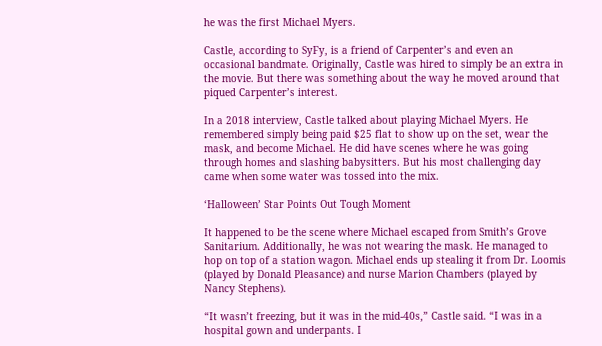he was the first Michael Myers.

Castle, according to SyFy, is a friend of Carpenter’s and even an occasional bandmate. Originally, Castle was hired to simply be an extra in the movie. But there was something about the way he moved around that piqued Carpenter’s interest.

In a 2018 interview, Castle talked about playing Michael Myers. He remembered simply being paid $25 flat to show up on the set, wear the mask, and become Michael. He did have scenes where he was going through homes and slashing babysitters. But his most challenging day came when some water was tossed into the mix.

‘Halloween’ Star Points Out Tough Moment

It happened to be the scene where Michael escaped from Smith’s Grove Sanitarium. Additionally, he was not wearing the mask. He managed to hop on top of a station wagon. Michael ends up stealing it from Dr. Loomis (played by Donald Pleasance) and nurse Marion Chambers (played by Nancy Stephens).

“It wasn’t freezing, but it was in the mid-40s,” Castle said. “I was in a hospital gown and underpants. I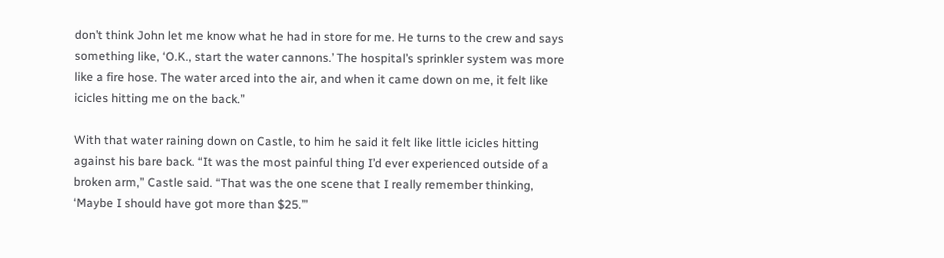don’t think John let me know what he had in store for me. He turns to the crew and says something like, ‘O.K., start the water cannons.’ The hospital’s sprinkler system was more like a fire hose. The water arced into the air, and when it came down on me, it felt like icicles hitting me on the back.”

With that water raining down on Castle, to him he said it felt like little icicles hitting against his bare back. “It was the most painful thing I’d ever experienced outside of a broken arm,” Castle said. “That was the one scene that I really remember thinking, ‘Maybe I should have got more than $25.’”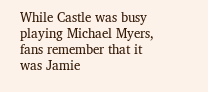While Castle was busy playing Michael Myers, fans remember that it was Jamie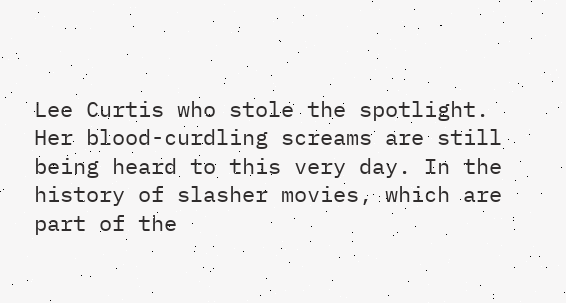Lee Curtis who stole the spotlight. Her blood-curdling screams are still being heard to this very day. In the history of slasher movies, which are part of the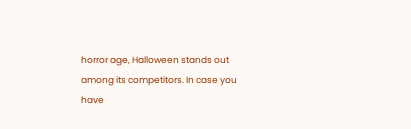horror age, Halloween stands out among its competitors. In case you have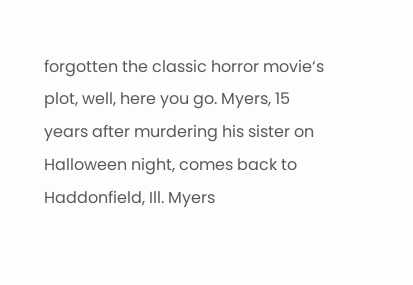forgotten the classic horror movie‘s plot, well, here you go. Myers, 15 years after murdering his sister on Halloween night, comes back to Haddonfield, Ill. Myers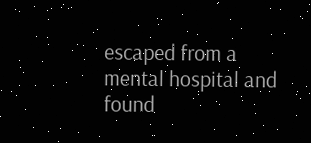escaped from a mental hospital and found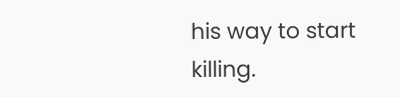his way to start killing.